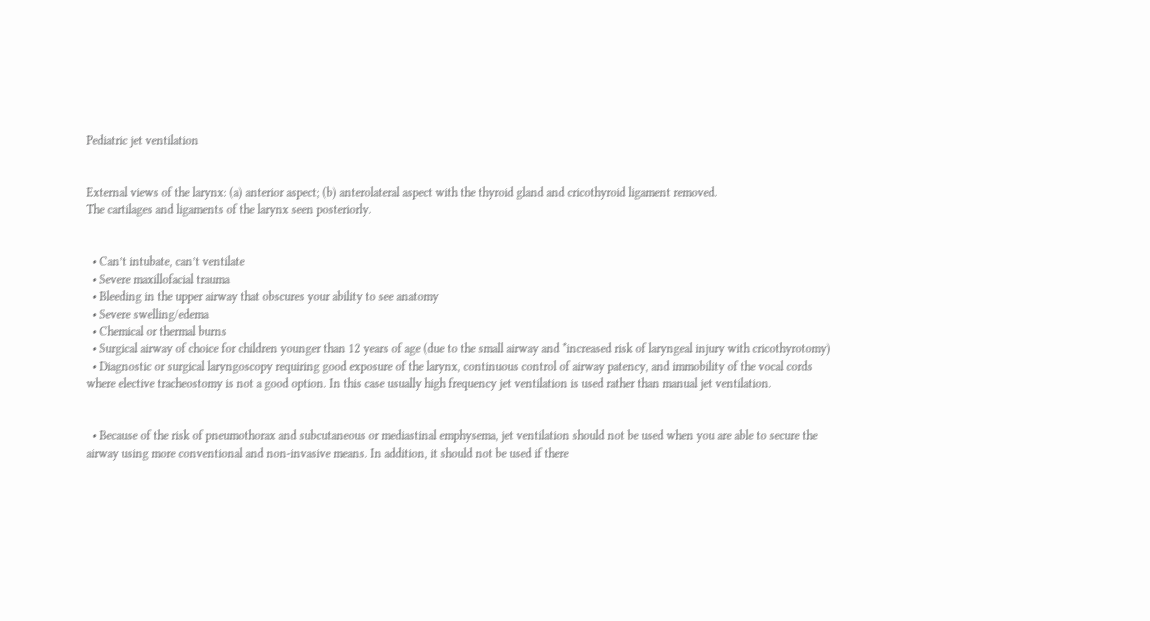Pediatric jet ventilation


External views of the larynx: (a) anterior aspect; (b) anterolateral aspect with the thyroid gland and cricothyroid ligament removed.
The cartilages and ligaments of the larynx seen posteriorly.


  • Can’t intubate, can’t ventilate
  • Severe maxillofacial trauma
  • Bleeding in the upper airway that obscures your ability to see anatomy
  • Severe swelling/edema
  • Chemical or thermal burns
  • Surgical airway of choice for children younger than 12 years of age (due to the small airway and *increased risk of laryngeal injury with cricothyrotomy)
  • Diagnostic or surgical laryngoscopy requiring good exposure of the larynx, continuous control of airway patency, and immobility of the vocal cords where elective tracheostomy is not a good option. In this case usually high frequency jet ventilation is used rather than manual jet ventilation.


  • Because of the risk of pneumothorax and subcutaneous or mediastinal emphysema, jet ventilation should not be used when you are able to secure the airway using more conventional and non-invasive means. In addition, it should not be used if there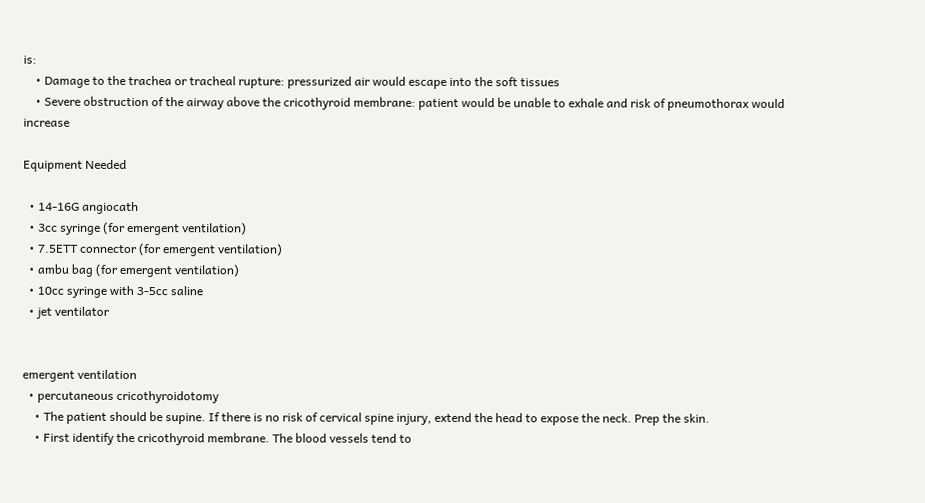is:
    • Damage to the trachea or tracheal rupture: pressurized air would escape into the soft tissues
    • Severe obstruction of the airway above the cricothyroid membrane: patient would be unable to exhale and risk of pneumothorax would increase

Equipment Needed

  • 14-16G angiocath
  • 3cc syringe (for emergent ventilation)
  • 7.5ETT connector (for emergent ventilation)
  • ambu bag (for emergent ventilation)
  • 10cc syringe with 3-5cc saline
  • jet ventilator


emergent ventilation
  • percutaneous cricothyroidotomy
    • The patient should be supine. If there is no risk of cervical spine injury, extend the head to expose the neck. Prep the skin.
    • First identify the cricothyroid membrane. The blood vessels tend to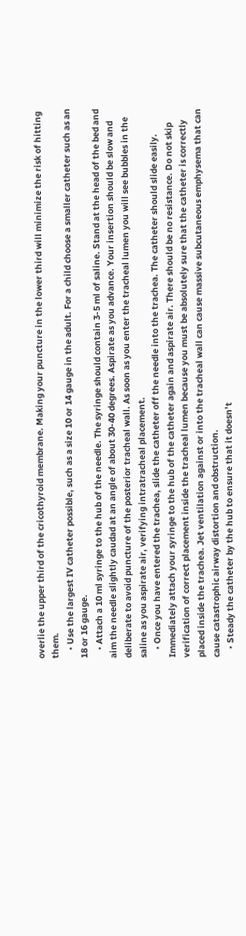overlie the upper third of the cricothyroid membrane. Making your puncture in the lower third will minimize the risk of hitting them.
    • Use the largest IV catheter possible, such as a size 10 or 14 gauge in the adult. For a child choose a smaller catheter such as an 18 or 16 gauge.
    • Attach a 10 ml syringe to the hub of the needle. The syringe should contain 3-5 ml of saline. Stand at the head of the bed and aim the needle slightly caudad at an angle of about 30-40 degrees. Aspirate as you advance. Your insertion should be slow and deliberate to avoid puncture of the posterior tracheal wall. As soon as you enter the tracheal lumen you will see bubbles in the saline as you aspirate air, verifying intratracheal placement.
    • Once you have entered the trachea, slide the catheter off the needle into the trachea. The catheter should slide easily. Immediately attach your syringe to the hub of the catheter again and aspirate air. There should be no resistance. Do not skip verification of correct placement inside the tracheal lumen because you must be absolutely sure that the catheter is correctly placed inside the trachea. Jet ventilation against or into the tracheal wall can cause massive subcutaneous emphysema that can cause catastrophic airway distortion and obstruction.
    • Steady the catheter by the hub to ensure that it doesn’t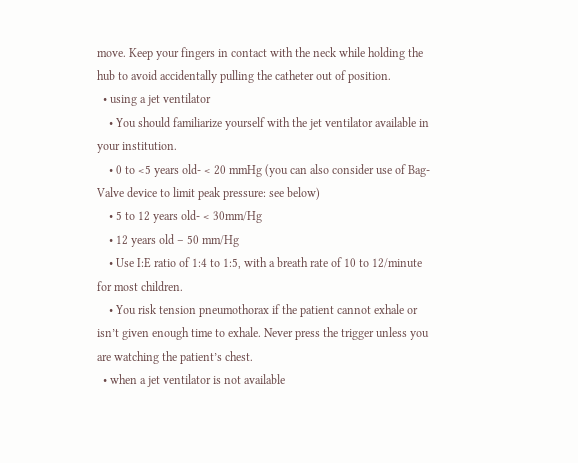move. Keep your fingers in contact with the neck while holding the hub to avoid accidentally pulling the catheter out of position.
  • using a jet ventilator
    • You should familiarize yourself with the jet ventilator available in your institution.
    • 0 to <5 years old- < 20 mmHg (you can also consider use of Bag-Valve device to limit peak pressure: see below)
    • 5 to 12 years old- < 30mm/Hg
    • 12 years old – 50 mm/Hg
    • Use I:E ratio of 1:4 to 1:5, with a breath rate of 10 to 12/minute for most children.
    • You risk tension pneumothorax if the patient cannot exhale or isn’t given enough time to exhale. Never press the trigger unless you are watching the patient’s chest.
  • when a jet ventilator is not available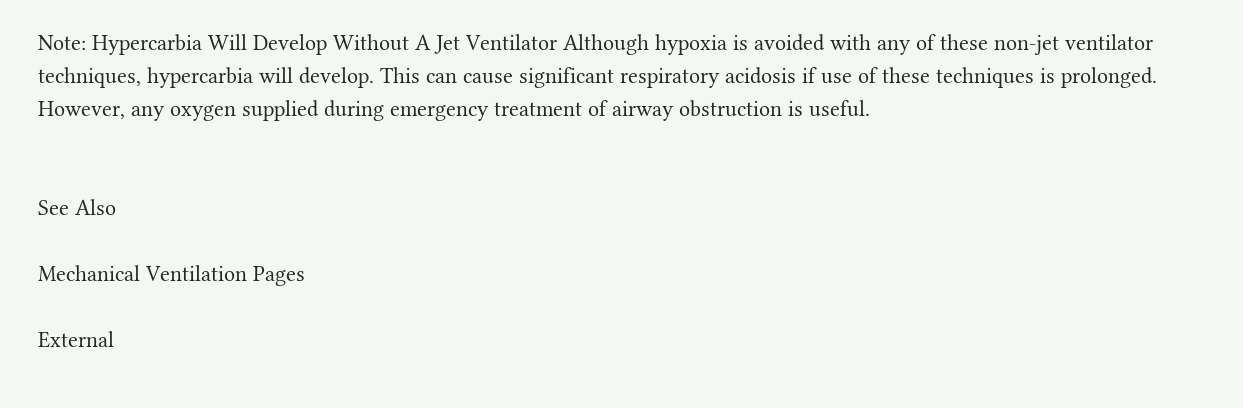Note: Hypercarbia Will Develop Without A Jet Ventilator Although hypoxia is avoided with any of these non-jet ventilator techniques, hypercarbia will develop. This can cause significant respiratory acidosis if use of these techniques is prolonged. However, any oxygen supplied during emergency treatment of airway obstruction is useful.


See Also

Mechanical Ventilation Pages

External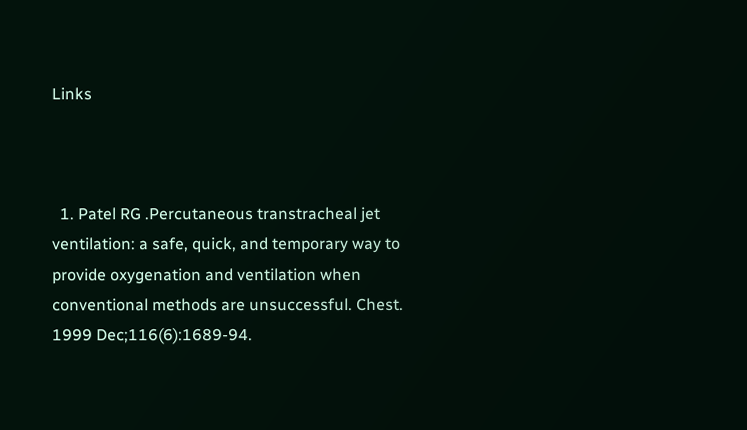Links



  1. Patel RG .Percutaneous transtracheal jet ventilation: a safe, quick, and temporary way to provide oxygenation and ventilation when conventional methods are unsuccessful. Chest. 1999 Dec;116(6):1689-94.